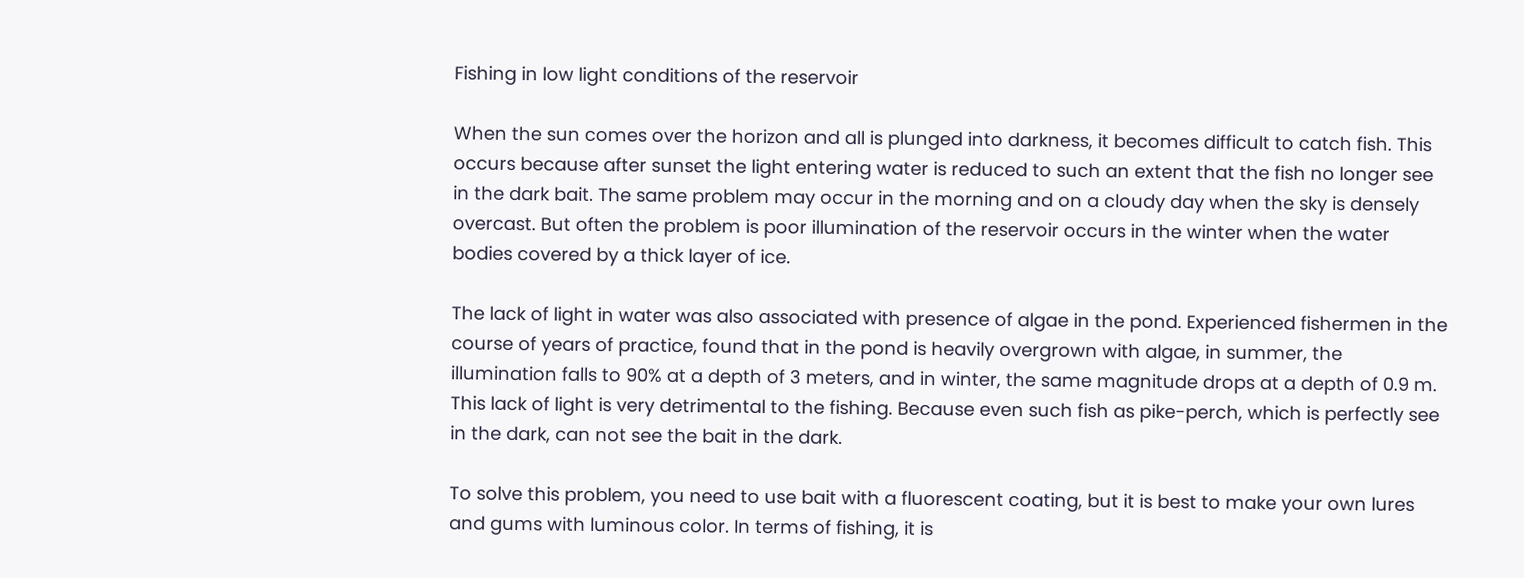Fishing in low light conditions of the reservoir

When the sun comes over the horizon and all is plunged into darkness, it becomes difficult to catch fish. This occurs because after sunset the light entering water is reduced to such an extent that the fish no longer see in the dark bait. The same problem may occur in the morning and on a cloudy day when the sky is densely overcast. But often the problem is poor illumination of the reservoir occurs in the winter when the water bodies covered by a thick layer of ice.

The lack of light in water was also associated with presence of algae in the pond. Experienced fishermen in the course of years of practice, found that in the pond is heavily overgrown with algae, in summer, the illumination falls to 90% at a depth of 3 meters, and in winter, the same magnitude drops at a depth of 0.9 m. This lack of light is very detrimental to the fishing. Because even such fish as pike-perch, which is perfectly see in the dark, can not see the bait in the dark.

To solve this problem, you need to use bait with a fluorescent coating, but it is best to make your own lures and gums with luminous color. In terms of fishing, it is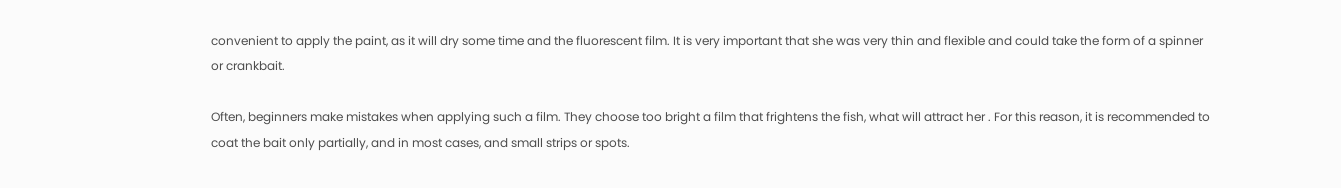convenient to apply the paint, as it will dry some time and the fluorescent film. It is very important that she was very thin and flexible and could take the form of a spinner or crankbait.

Often, beginners make mistakes when applying such a film. They choose too bright a film that frightens the fish, what will attract her . For this reason, it is recommended to coat the bait only partially, and in most cases, and small strips or spots.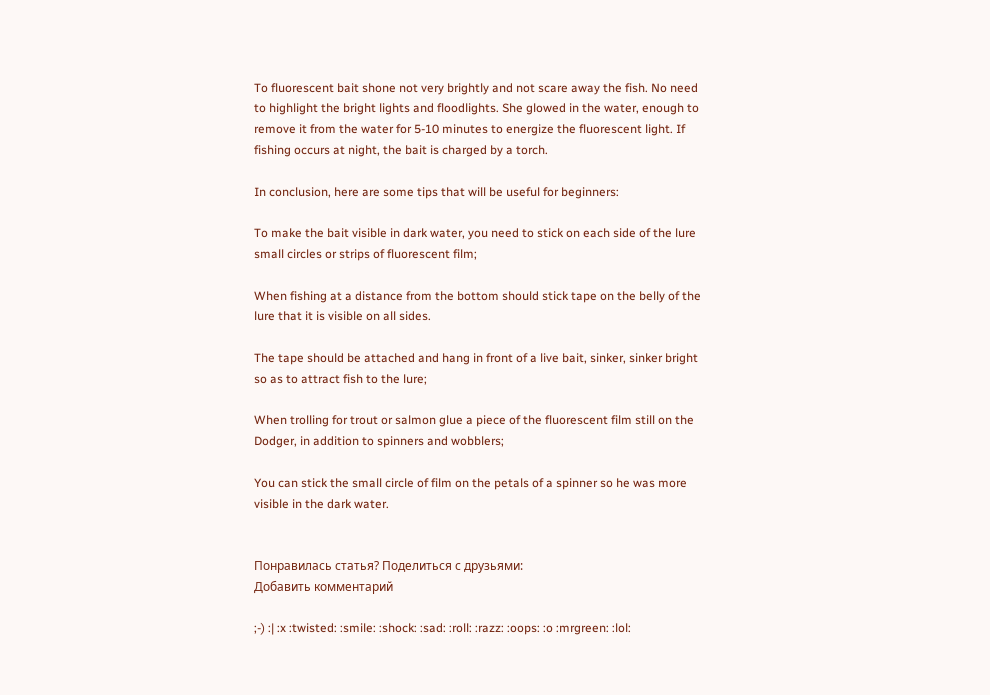To fluorescent bait shone not very brightly and not scare away the fish. No need to highlight the bright lights and floodlights. She glowed in the water, enough to remove it from the water for 5-10 minutes to energize the fluorescent light. If fishing occurs at night, the bait is charged by a torch.

In conclusion, here are some tips that will be useful for beginners:

To make the bait visible in dark water, you need to stick on each side of the lure small circles or strips of fluorescent film;

When fishing at a distance from the bottom should stick tape on the belly of the lure that it is visible on all sides.

The tape should be attached and hang in front of a live bait, sinker, sinker bright so as to attract fish to the lure;

When trolling for trout or salmon glue a piece of the fluorescent film still on the Dodger, in addition to spinners and wobblers;

You can stick the small circle of film on the petals of a spinner so he was more visible in the dark water.


Понравилась статья? Поделиться с друзьями:
Добавить комментарий

;-) :| :x :twisted: :smile: :shock: :sad: :roll: :razz: :oops: :o :mrgreen: :lol: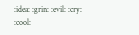:idea: :grin: :evil: :cry: :cool: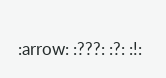:arrow: :???: :?: :!: